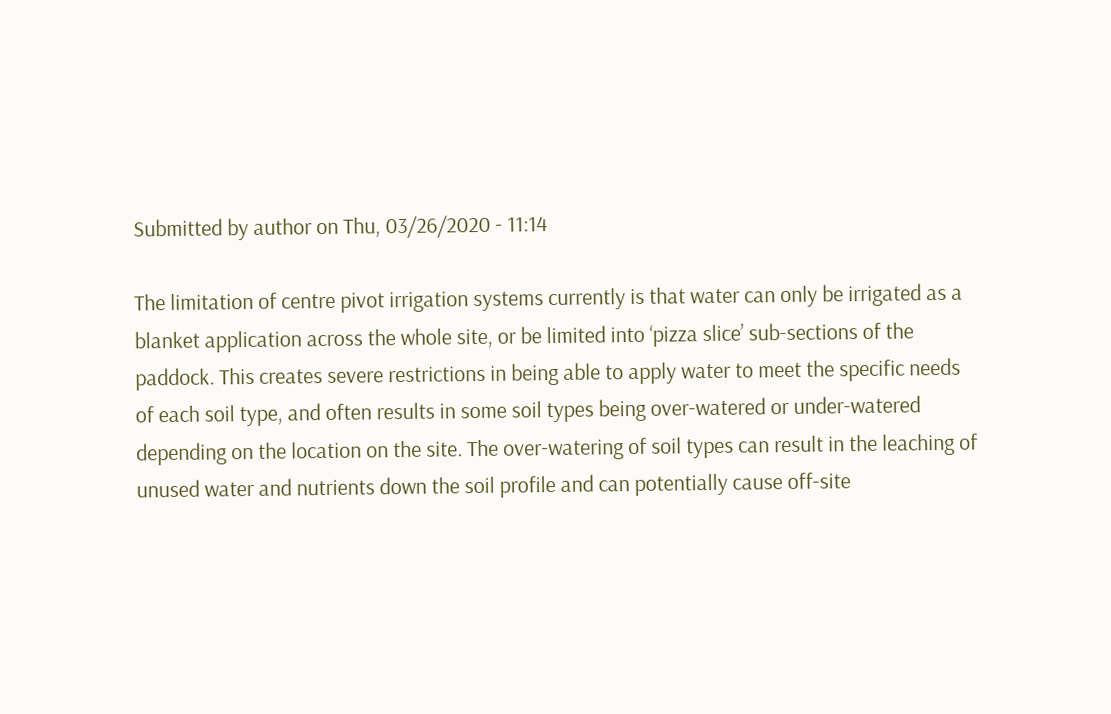Submitted by author on Thu, 03/26/2020 - 11:14

The limitation of centre pivot irrigation systems currently is that water can only be irrigated as a blanket application across the whole site, or be limited into ‘pizza slice’ sub-sections of the paddock. This creates severe restrictions in being able to apply water to meet the specific needs of each soil type, and often results in some soil types being over-watered or under-watered depending on the location on the site. The over-watering of soil types can result in the leaching of unused water and nutrients down the soil profile and can potentially cause off-site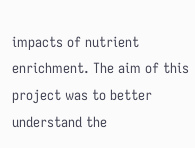impacts of nutrient enrichment. The aim of this project was to better understand the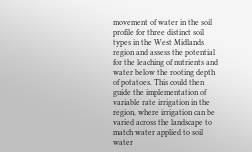movement of water in the soil profile for three distinct soil types in the West Midlands region and assess the potential for the leaching of nutrients and water below the rooting depth of potatoes. This could then guide the implementation of variable rate irrigation in the region, where irrigation can be varied across the landscape to match water applied to soil water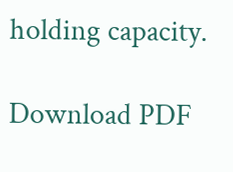holding capacity.

Download PDF